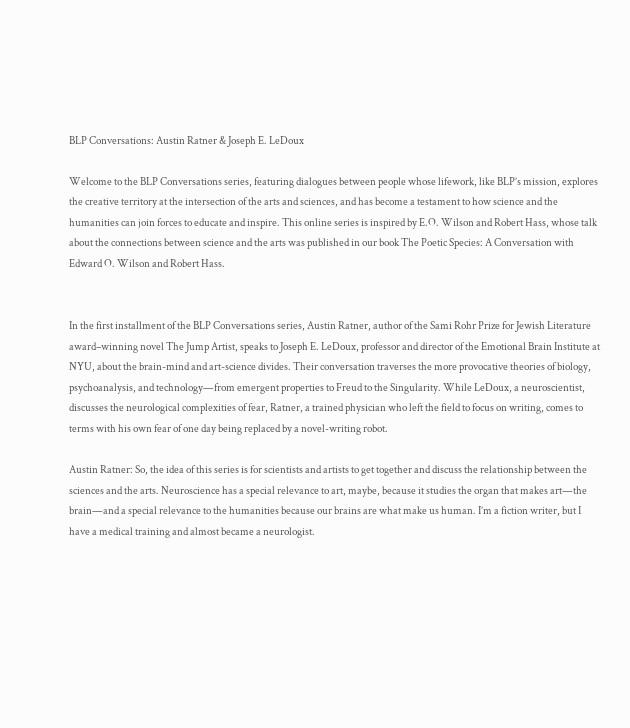BLP Conversations: Austin Ratner & Joseph E. LeDoux

Welcome to the BLP Conversations series, featuring dialogues between people whose lifework, like BLP’s mission, explores the creative territory at the intersection of the arts and sciences, and has become a testament to how science and the humanities can join forces to educate and inspire. This online series is inspired by E.O. Wilson and Robert Hass, whose talk about the connections between science and the arts was published in our book The Poetic Species: A Conversation with Edward O. Wilson and Robert Hass.


In the first installment of the BLP Conversations series, Austin Ratner, author of the Sami Rohr Prize for Jewish Literature award–winning novel The Jump Artist, speaks to Joseph E. LeDoux, professor and director of the Emotional Brain Institute at NYU, about the brain-mind and art-science divides. Their conversation traverses the more provocative theories of biology, psychoanalysis, and technology—from emergent properties to Freud to the Singularity. While LeDoux, a neuroscientist, discusses the neurological complexities of fear, Ratner, a trained physician who left the field to focus on writing, comes to terms with his own fear of one day being replaced by a novel-writing robot.

Austin Ratner: So, the idea of this series is for scientists and artists to get together and discuss the relationship between the sciences and the arts. Neuroscience has a special relevance to art, maybe, because it studies the organ that makes art—the brain—and a special relevance to the humanities because our brains are what make us human. I’m a fiction writer, but I have a medical training and almost became a neurologist.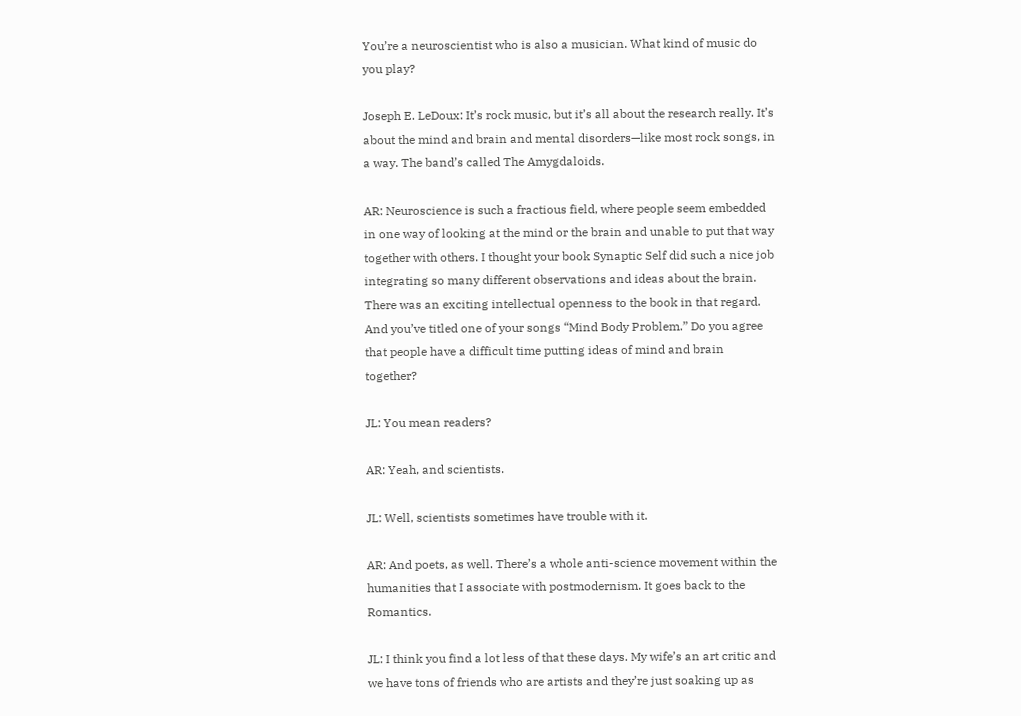You’re a neuroscientist who is also a musician. What kind of music do you play?

Joseph E. LeDoux: It’s rock music, but it’s all about the research really. It’s about the mind and brain and mental disorders—like most rock songs, in a way. The band’s called The Amygdaloids.

AR: Neuroscience is such a fractious field, where people seem embedded in one way of looking at the mind or the brain and unable to put that way together with others. I thought your book Synaptic Self did such a nice job integrating so many different observations and ideas about the brain. There was an exciting intellectual openness to the book in that regard. And you’ve titled one of your songs “Mind Body Problem.” Do you agree that people have a difficult time putting ideas of mind and brain together?

JL: You mean readers?

AR: Yeah, and scientists.

JL: Well, scientists sometimes have trouble with it.

AR: And poets, as well. There’s a whole anti-science movement within the humanities that I associate with postmodernism. It goes back to the Romantics.

JL: I think you find a lot less of that these days. My wife’s an art critic and we have tons of friends who are artists and they’re just soaking up as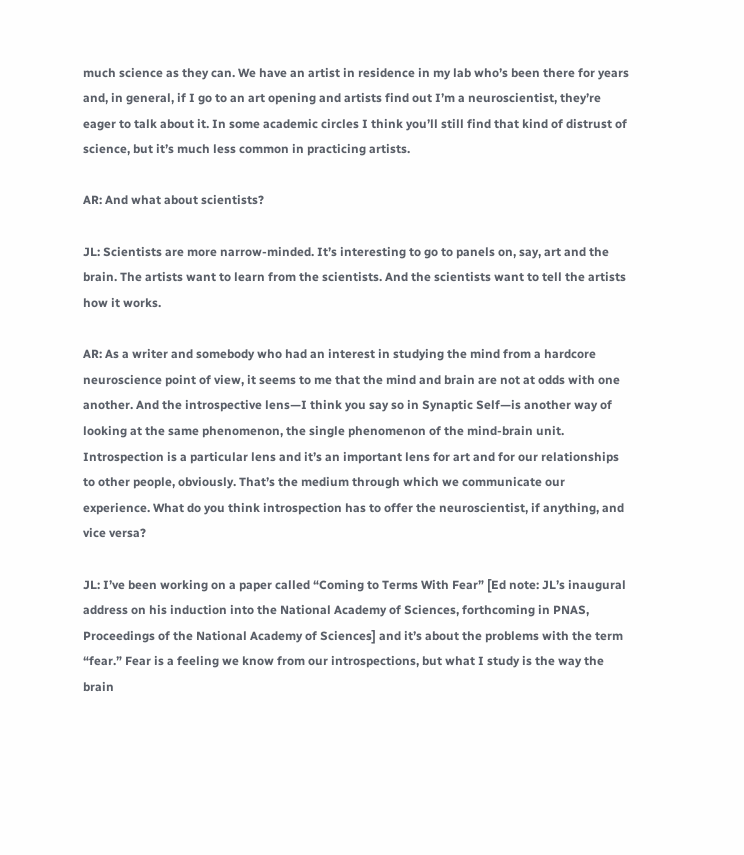much science as they can. We have an artist in residence in my lab who’s been there for years and, in general, if I go to an art opening and artists find out I’m a neuroscientist, they’re eager to talk about it. In some academic circles I think you’ll still find that kind of distrust of science, but it’s much less common in practicing artists.

AR: And what about scientists?

JL: Scientists are more narrow-minded. It’s interesting to go to panels on, say, art and the brain. The artists want to learn from the scientists. And the scientists want to tell the artists how it works.

AR: As a writer and somebody who had an interest in studying the mind from a hardcore neuroscience point of view, it seems to me that the mind and brain are not at odds with one another. And the introspective lens—I think you say so in Synaptic Self—is another way of looking at the same phenomenon, the single phenomenon of the mind-brain unit. Introspection is a particular lens and it’s an important lens for art and for our relationships to other people, obviously. That’s the medium through which we communicate our experience. What do you think introspection has to offer the neuroscientist, if anything, and vice versa?

JL: I’ve been working on a paper called “Coming to Terms With Fear” [Ed note: JL’s inaugural address on his induction into the National Academy of Sciences, forthcoming in PNAS, Proceedings of the National Academy of Sciences] and it’s about the problems with the term “fear.” Fear is a feeling we know from our introspections, but what I study is the way the brain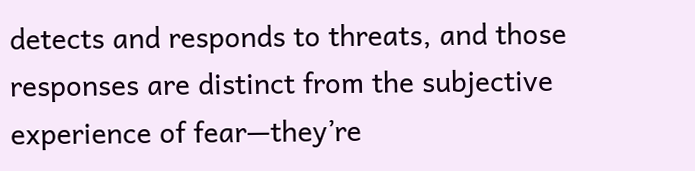detects and responds to threats, and those responses are distinct from the subjective experience of fear—they’re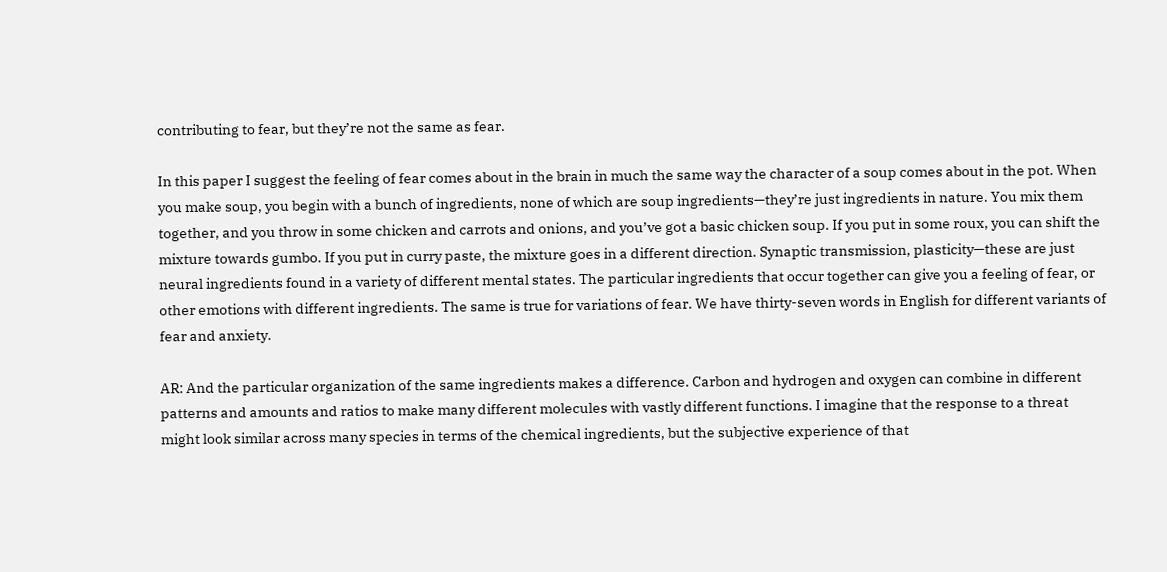contributing to fear, but they’re not the same as fear.

In this paper I suggest the feeling of fear comes about in the brain in much the same way the character of a soup comes about in the pot. When you make soup, you begin with a bunch of ingredients, none of which are soup ingredients—they’re just ingredients in nature. You mix them together, and you throw in some chicken and carrots and onions, and you’ve got a basic chicken soup. If you put in some roux, you can shift the mixture towards gumbo. If you put in curry paste, the mixture goes in a different direction. Synaptic transmission, plasticity—these are just neural ingredients found in a variety of different mental states. The particular ingredients that occur together can give you a feeling of fear, or other emotions with different ingredients. The same is true for variations of fear. We have thirty-seven words in English for different variants of fear and anxiety.

AR: And the particular organization of the same ingredients makes a difference. Carbon and hydrogen and oxygen can combine in different patterns and amounts and ratios to make many different molecules with vastly different functions. I imagine that the response to a threat might look similar across many species in terms of the chemical ingredients, but the subjective experience of that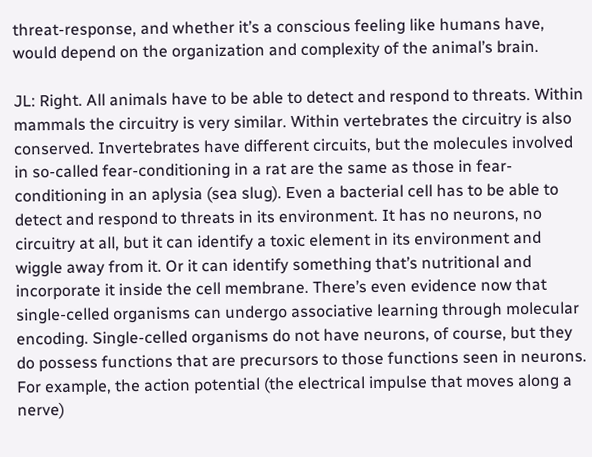threat-response, and whether it’s a conscious feeling like humans have, would depend on the organization and complexity of the animal’s brain.

JL: Right. All animals have to be able to detect and respond to threats. Within mammals the circuitry is very similar. Within vertebrates the circuitry is also conserved. Invertebrates have different circuits, but the molecules involved in so-called fear-conditioning in a rat are the same as those in fear-conditioning in an aplysia (sea slug). Even a bacterial cell has to be able to detect and respond to threats in its environment. It has no neurons, no circuitry at all, but it can identify a toxic element in its environment and wiggle away from it. Or it can identify something that’s nutritional and incorporate it inside the cell membrane. There’s even evidence now that single-celled organisms can undergo associative learning through molecular encoding. Single-celled organisms do not have neurons, of course, but they do possess functions that are precursors to those functions seen in neurons. For example, the action potential (the electrical impulse that moves along a nerve)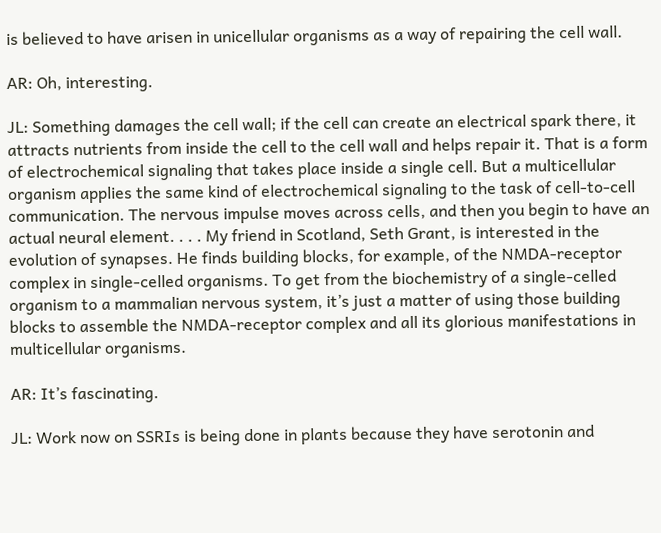is believed to have arisen in unicellular organisms as a way of repairing the cell wall.

AR: Oh, interesting.

JL: Something damages the cell wall; if the cell can create an electrical spark there, it attracts nutrients from inside the cell to the cell wall and helps repair it. That is a form of electrochemical signaling that takes place inside a single cell. But a multicellular organism applies the same kind of electrochemical signaling to the task of cell-to-cell communication. The nervous impulse moves across cells, and then you begin to have an actual neural element. . . . My friend in Scotland, Seth Grant, is interested in the evolution of synapses. He finds building blocks, for example, of the NMDA-receptor complex in single-celled organisms. To get from the biochemistry of a single-celled organism to a mammalian nervous system, it’s just a matter of using those building blocks to assemble the NMDA-receptor complex and all its glorious manifestations in multicellular organisms.

AR: It’s fascinating.

JL: Work now on SSRIs is being done in plants because they have serotonin and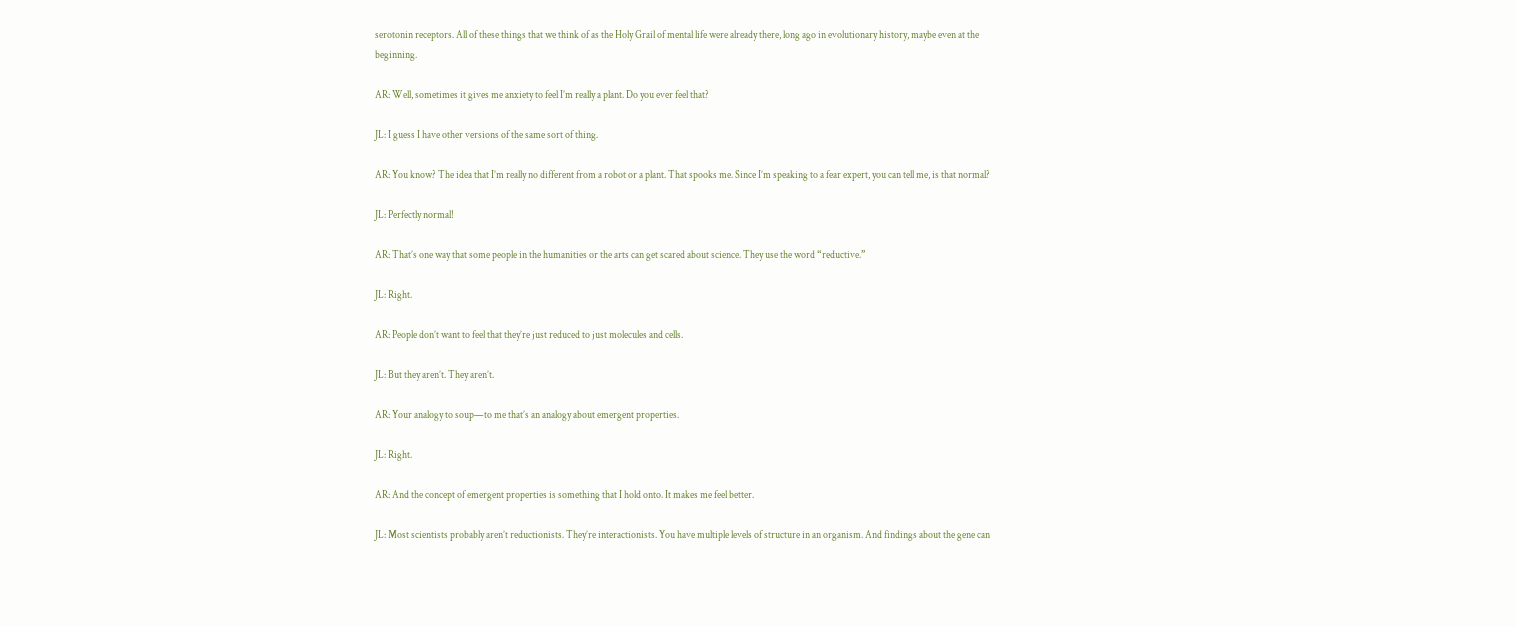serotonin receptors. All of these things that we think of as the Holy Grail of mental life were already there, long ago in evolutionary history, maybe even at the beginning.

AR: Well, sometimes it gives me anxiety to feel I’m really a plant. Do you ever feel that?

JL: I guess I have other versions of the same sort of thing.

AR: You know? The idea that I’m really no different from a robot or a plant. That spooks me. Since I’m speaking to a fear expert, you can tell me, is that normal?

JL: Perfectly normal!

AR: That’s one way that some people in the humanities or the arts can get scared about science. They use the word “reductive.”

JL: Right.

AR: People don’t want to feel that they’re just reduced to just molecules and cells.

JL: But they aren’t. They aren’t.

AR: Your analogy to soup—to me that’s an analogy about emergent properties.

JL: Right.

AR: And the concept of emergent properties is something that I hold onto. It makes me feel better.

JL: Most scientists probably aren’t reductionists. They’re interactionists. You have multiple levels of structure in an organism. And findings about the gene can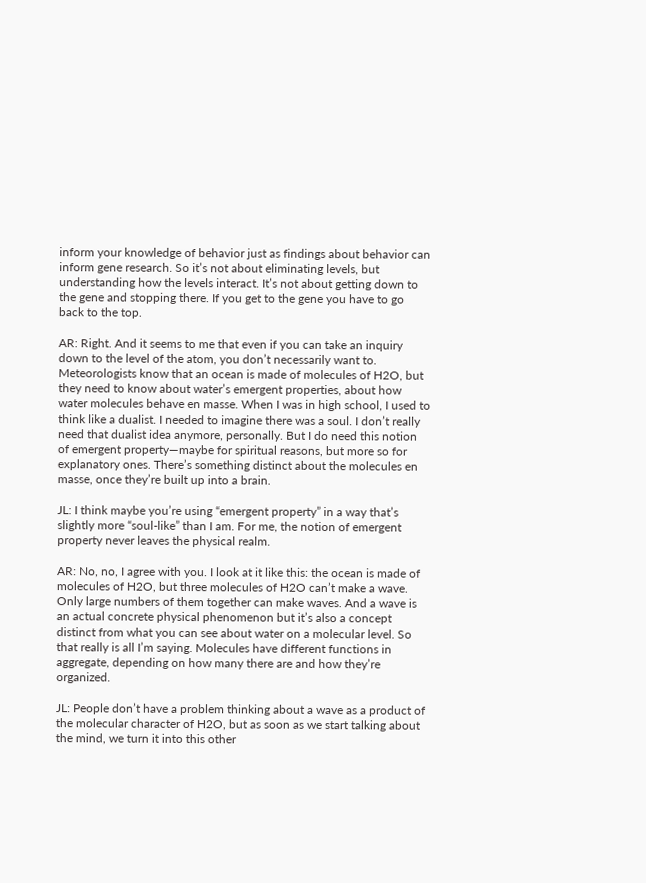inform your knowledge of behavior just as findings about behavior can inform gene research. So it’s not about eliminating levels, but understanding how the levels interact. It’s not about getting down to the gene and stopping there. If you get to the gene you have to go back to the top.

AR: Right. And it seems to me that even if you can take an inquiry down to the level of the atom, you don’t necessarily want to. Meteorologists know that an ocean is made of molecules of H2O, but they need to know about water’s emergent properties, about how water molecules behave en masse. When I was in high school, I used to think like a dualist. I needed to imagine there was a soul. I don’t really need that dualist idea anymore, personally. But I do need this notion of emergent property—maybe for spiritual reasons, but more so for explanatory ones. There’s something distinct about the molecules en masse, once they’re built up into a brain.

JL: I think maybe you’re using “emergent property” in a way that’s slightly more “soul-like” than I am. For me, the notion of emergent property never leaves the physical realm.

AR: No, no, I agree with you. I look at it like this: the ocean is made of molecules of H2O, but three molecules of H2O can’t make a wave. Only large numbers of them together can make waves. And a wave is an actual concrete physical phenomenon but it’s also a concept distinct from what you can see about water on a molecular level. So that really is all I’m saying. Molecules have different functions in aggregate, depending on how many there are and how they’re organized.

JL: People don’t have a problem thinking about a wave as a product of the molecular character of H2O, but as soon as we start talking about the mind, we turn it into this other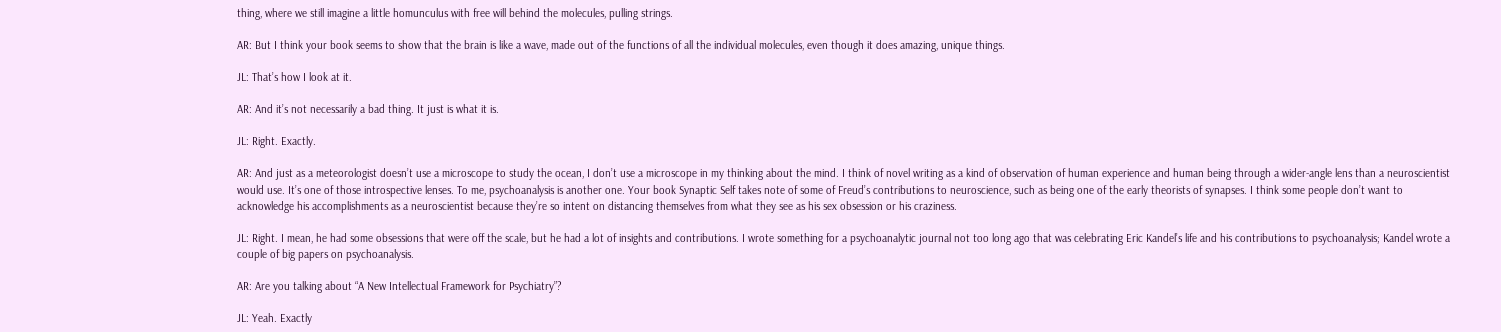thing, where we still imagine a little homunculus with free will behind the molecules, pulling strings.

AR: But I think your book seems to show that the brain is like a wave, made out of the functions of all the individual molecules, even though it does amazing, unique things.

JL: That’s how I look at it.

AR: And it’s not necessarily a bad thing. It just is what it is.

JL: Right. Exactly.

AR: And just as a meteorologist doesn’t use a microscope to study the ocean, I don’t use a microscope in my thinking about the mind. I think of novel writing as a kind of observation of human experience and human being through a wider-angle lens than a neuroscientist would use. It’s one of those introspective lenses. To me, psychoanalysis is another one. Your book Synaptic Self takes note of some of Freud’s contributions to neuroscience, such as being one of the early theorists of synapses. I think some people don’t want to acknowledge his accomplishments as a neuroscientist because they’re so intent on distancing themselves from what they see as his sex obsession or his craziness.

JL: Right. I mean, he had some obsessions that were off the scale, but he had a lot of insights and contributions. I wrote something for a psychoanalytic journal not too long ago that was celebrating Eric Kandel’s life and his contributions to psychoanalysis; Kandel wrote a couple of big papers on psychoanalysis.

AR: Are you talking about “A New Intellectual Framework for Psychiatry”?

JL: Yeah. Exactly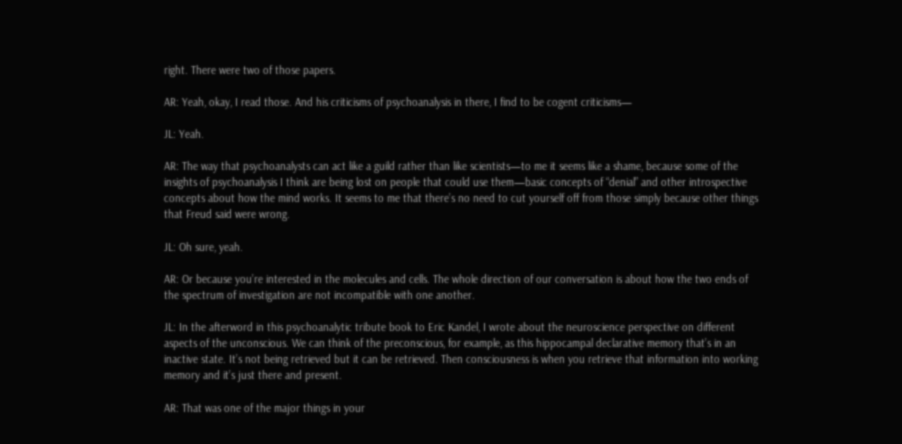right. There were two of those papers.

AR: Yeah, okay, I read those. And his criticisms of psychoanalysis in there, I find to be cogent criticisms—

JL: Yeah.

AR: The way that psychoanalysts can act like a guild rather than like scientists—to me it seems like a shame, because some of the insights of psychoanalysis I think are being lost on people that could use them—basic concepts of “denial” and other introspective concepts about how the mind works. It seems to me that there’s no need to cut yourself off from those simply because other things that Freud said were wrong.

JL: Oh sure, yeah.

AR: Or because you’re interested in the molecules and cells. The whole direction of our conversation is about how the two ends of the spectrum of investigation are not incompatible with one another.

JL: In the afterword in this psychoanalytic tribute book to Eric Kandel, I wrote about the neuroscience perspective on different aspects of the unconscious. We can think of the preconscious, for example, as this hippocampal declarative memory that’s in an inactive state. It’s not being retrieved but it can be retrieved. Then consciousness is when you retrieve that information into working memory and it’s just there and present.

AR: That was one of the major things in your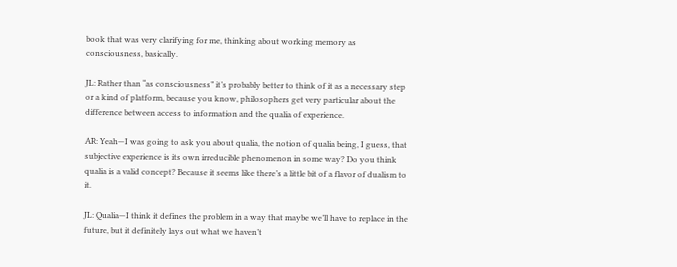book that was very clarifying for me, thinking about working memory as consciousness, basically.

JL: Rather than “as consciousness” it’s probably better to think of it as a necessary step or a kind of platform, because you know, philosophers get very particular about the difference between access to information and the qualia of experience.

AR: Yeah—I was going to ask you about qualia, the notion of qualia being, I guess, that subjective experience is its own irreducible phenomenon in some way? Do you think qualia is a valid concept? Because it seems like there’s a little bit of a flavor of dualism to it.

JL: Qualia—I think it defines the problem in a way that maybe we’ll have to replace in the future, but it definitely lays out what we haven’t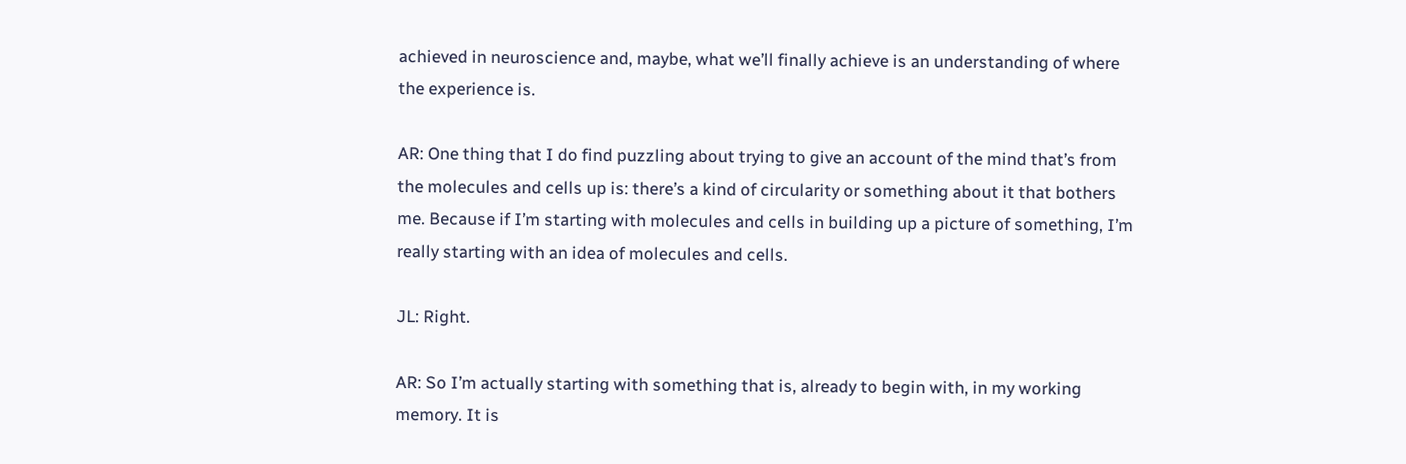achieved in neuroscience and, maybe, what we’ll finally achieve is an understanding of where the experience is.

AR: One thing that I do find puzzling about trying to give an account of the mind that’s from the molecules and cells up is: there’s a kind of circularity or something about it that bothers me. Because if I’m starting with molecules and cells in building up a picture of something, I’m really starting with an idea of molecules and cells.

JL: Right.

AR: So I’m actually starting with something that is, already to begin with, in my working memory. It is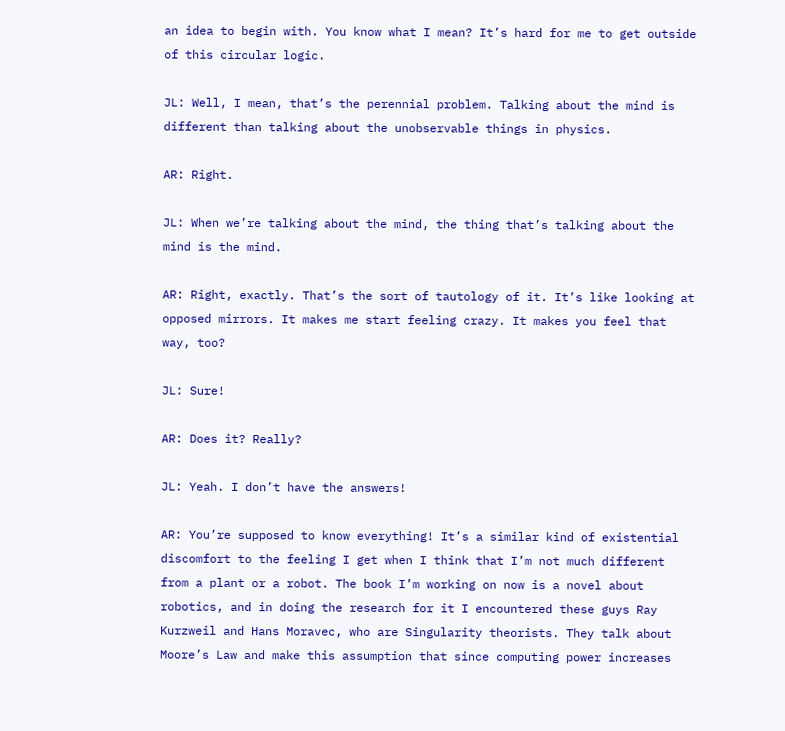an idea to begin with. You know what I mean? It’s hard for me to get outside of this circular logic.

JL: Well, I mean, that’s the perennial problem. Talking about the mind is different than talking about the unobservable things in physics.

AR: Right.

JL: When we’re talking about the mind, the thing that’s talking about the mind is the mind.

AR: Right, exactly. That’s the sort of tautology of it. It’s like looking at opposed mirrors. It makes me start feeling crazy. It makes you feel that way, too?

JL: Sure!

AR: Does it? Really?

JL: Yeah. I don’t have the answers!

AR: You’re supposed to know everything! It’s a similar kind of existential discomfort to the feeling I get when I think that I’m not much different from a plant or a robot. The book I’m working on now is a novel about robotics, and in doing the research for it I encountered these guys Ray Kurzweil and Hans Moravec, who are Singularity theorists. They talk about Moore’s Law and make this assumption that since computing power increases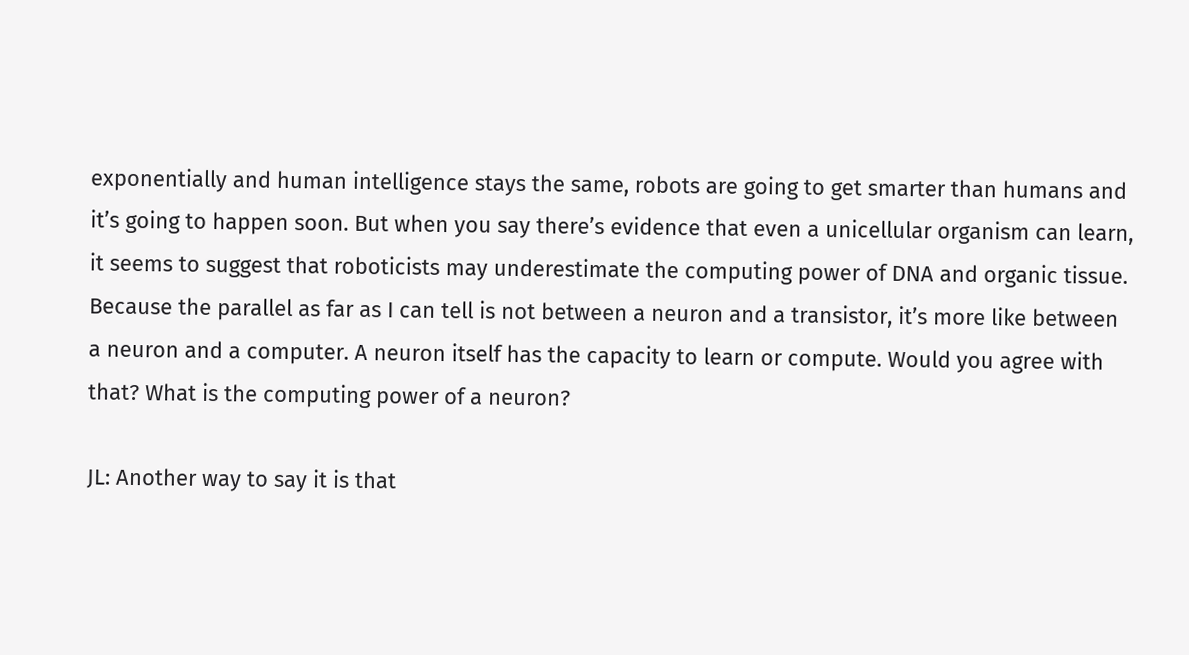exponentially and human intelligence stays the same, robots are going to get smarter than humans and it’s going to happen soon. But when you say there’s evidence that even a unicellular organism can learn, it seems to suggest that roboticists may underestimate the computing power of DNA and organic tissue. Because the parallel as far as I can tell is not between a neuron and a transistor, it’s more like between a neuron and a computer. A neuron itself has the capacity to learn or compute. Would you agree with that? What is the computing power of a neuron?

JL: Another way to say it is that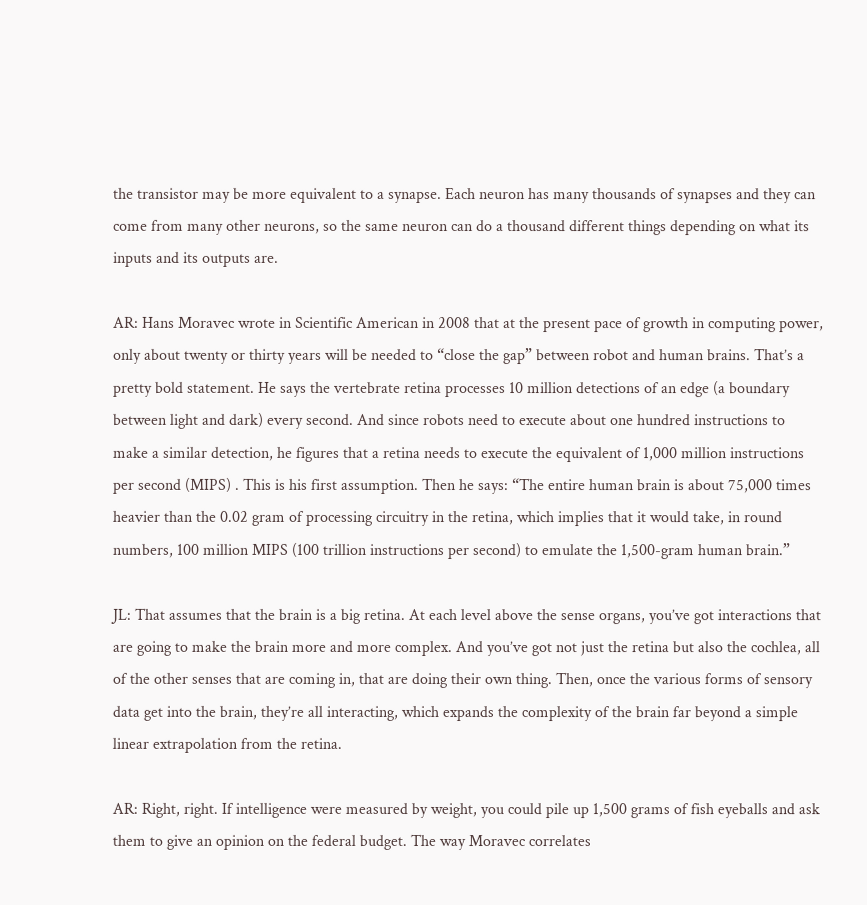the transistor may be more equivalent to a synapse. Each neuron has many thousands of synapses and they can come from many other neurons, so the same neuron can do a thousand different things depending on what its inputs and its outputs are.

AR: Hans Moravec wrote in Scientific American in 2008 that at the present pace of growth in computing power, only about twenty or thirty years will be needed to “close the gap” between robot and human brains. That’s a pretty bold statement. He says the vertebrate retina processes 10 million detections of an edge (a boundary between light and dark) every second. And since robots need to execute about one hundred instructions to make a similar detection, he figures that a retina needs to execute the equivalent of 1,000 million instructions per second (MIPS) . This is his first assumption. Then he says: “The entire human brain is about 75,000 times heavier than the 0.02 gram of processing circuitry in the retina, which implies that it would take, in round numbers, 100 million MIPS (100 trillion instructions per second) to emulate the 1,500-gram human brain.”

JL: That assumes that the brain is a big retina. At each level above the sense organs, you’ve got interactions that are going to make the brain more and more complex. And you’ve got not just the retina but also the cochlea, all of the other senses that are coming in, that are doing their own thing. Then, once the various forms of sensory data get into the brain, they’re all interacting, which expands the complexity of the brain far beyond a simple linear extrapolation from the retina.

AR: Right, right. If intelligence were measured by weight, you could pile up 1,500 grams of fish eyeballs and ask them to give an opinion on the federal budget. The way Moravec correlates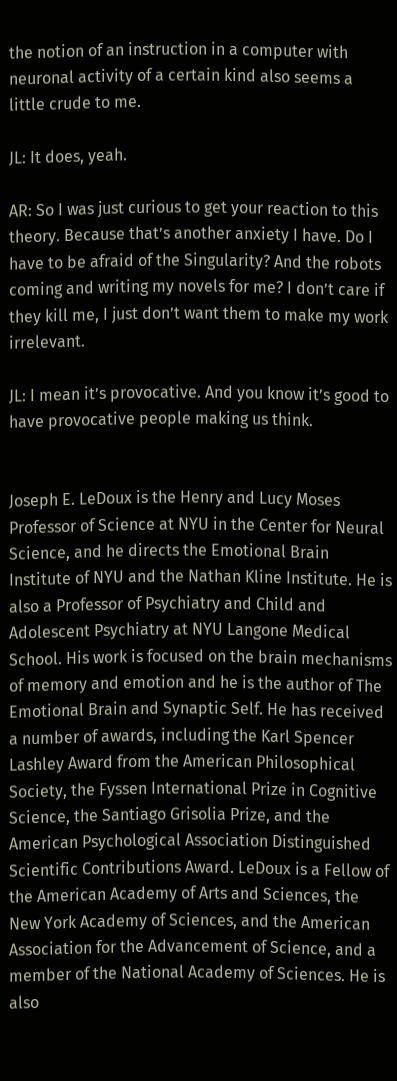the notion of an instruction in a computer with neuronal activity of a certain kind also seems a little crude to me.

JL: It does, yeah.

AR: So I was just curious to get your reaction to this theory. Because that’s another anxiety I have. Do I have to be afraid of the Singularity? And the robots coming and writing my novels for me? I don’t care if they kill me, I just don’t want them to make my work irrelevant.

JL: I mean it’s provocative. And you know it’s good to have provocative people making us think.


Joseph E. LeDoux is the Henry and Lucy Moses Professor of Science at NYU in the Center for Neural Science, and he directs the Emotional Brain Institute of NYU and the Nathan Kline Institute. He is also a Professor of Psychiatry and Child and Adolescent Psychiatry at NYU Langone Medical School. His work is focused on the brain mechanisms of memory and emotion and he is the author of The Emotional Brain and Synaptic Self. He has received a number of awards, including the Karl Spencer Lashley Award from the American Philosophical Society, the Fyssen International Prize in Cognitive Science, the Santiago Grisolia Prize, and the American Psychological Association Distinguished Scientific Contributions Award. LeDoux is a Fellow of the American Academy of Arts and Sciences, the New York Academy of Sciences, and the American Association for the Advancement of Science, and a member of the National Academy of Sciences. He is also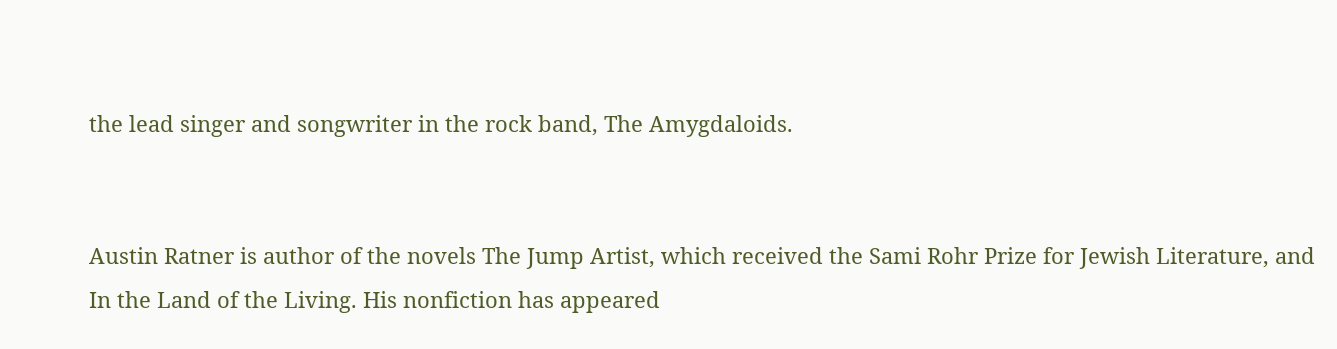the lead singer and songwriter in the rock band, The Amygdaloids.


Austin Ratner is author of the novels The Jump Artist, which received the Sami Rohr Prize for Jewish Literature, and In the Land of the Living. His nonfiction has appeared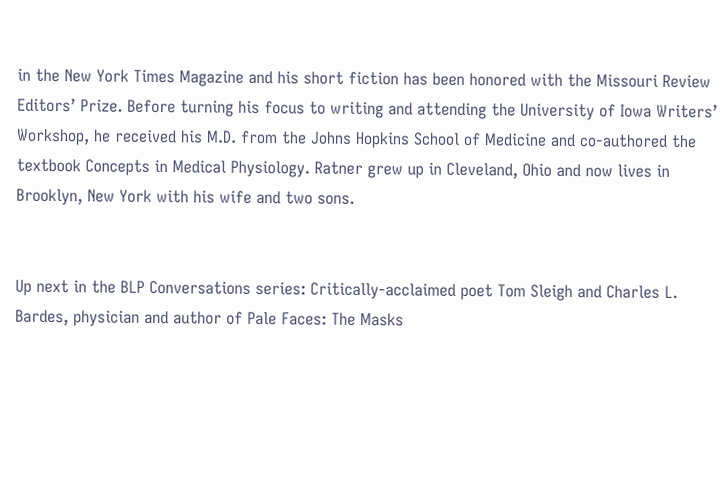in the New York Times Magazine and his short fiction has been honored with the Missouri Review Editors’ Prize. Before turning his focus to writing and attending the University of Iowa Writers’ Workshop, he received his M.D. from the Johns Hopkins School of Medicine and co-authored the textbook Concepts in Medical Physiology. Ratner grew up in Cleveland, Ohio and now lives in Brooklyn, New York with his wife and two sons.


Up next in the BLP Conversations series: Critically-acclaimed poet Tom Sleigh and Charles L. Bardes, physician and author of Pale Faces: The Masks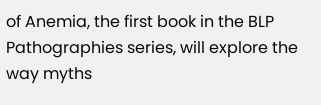of Anemia, the first book in the BLP Pathographies series, will explore the way myths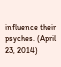influence their psyches. (April 23, 2014)